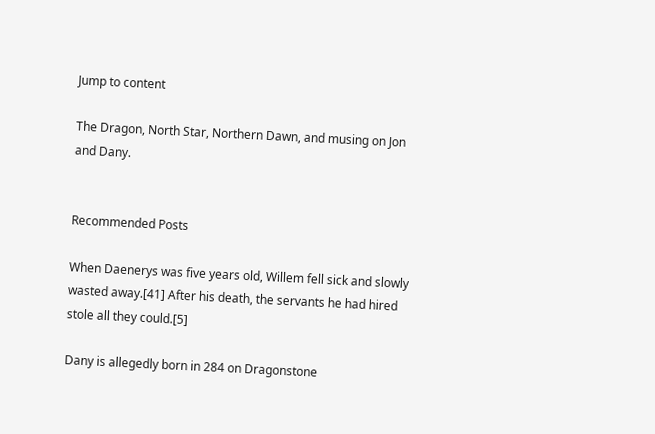Jump to content

The Dragon, North Star, Northern Dawn, and musing on Jon and Dany.


Recommended Posts

When Daenerys was five years old, Willem fell sick and slowly wasted away.[41] After his death, the servants he had hired stole all they could.[5]

Dany is allegedly born in 284 on Dragonstone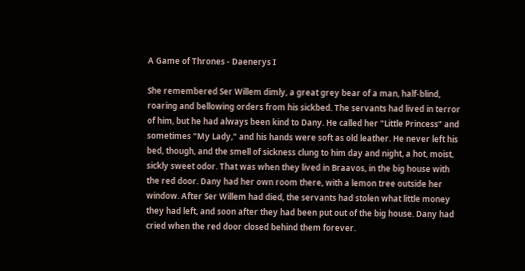A Game of Thrones - Daenerys I

She remembered Ser Willem dimly, a great grey bear of a man, half-blind, roaring and bellowing orders from his sickbed. The servants had lived in terror of him, but he had always been kind to Dany. He called her "Little Princess" and sometimes "My Lady," and his hands were soft as old leather. He never left his bed, though, and the smell of sickness clung to him day and night, a hot, moist, sickly sweet odor. That was when they lived in Braavos, in the big house with the red door. Dany had her own room there, with a lemon tree outside her window. After Ser Willem had died, the servants had stolen what little money they had left, and soon after they had been put out of the big house. Dany had cried when the red door closed behind them forever.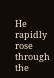He rapidly rose through the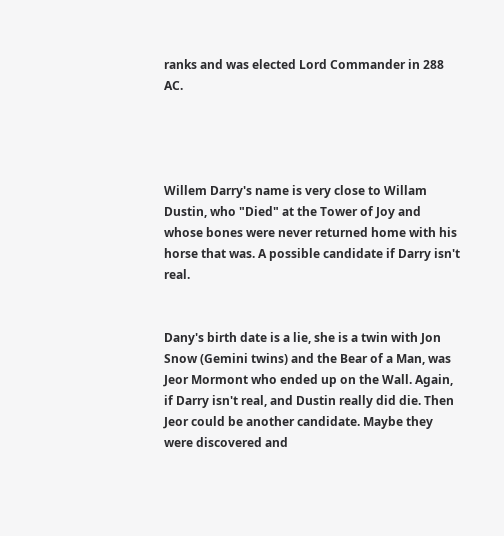ranks and was elected Lord Commander in 288 AC.




Willem Darry's name is very close to Willam Dustin, who "Died" at the Tower of Joy and whose bones were never returned home with his horse that was. A possible candidate if Darry isn't real.


Dany's birth date is a lie, she is a twin with Jon Snow (Gemini twins) and the Bear of a Man, was Jeor Mormont who ended up on the Wall. Again, if Darry isn't real, and Dustin really did die. Then Jeor could be another candidate. Maybe they were discovered and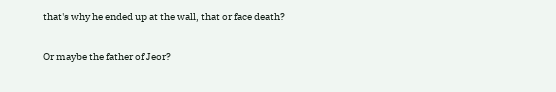that's why he ended up at the wall, that or face death?

Or maybe the father of Jeor?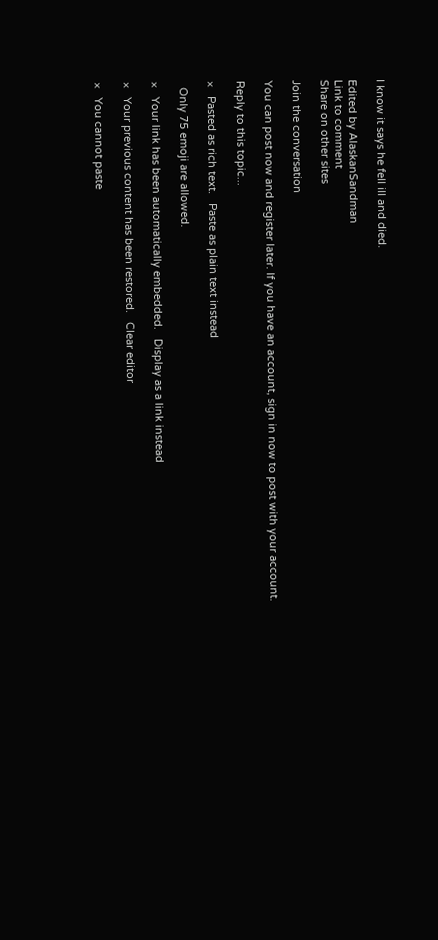I know it says he fell ill and died.

Edited by AlaskanSandman
Link to comment
Share on other sites

Join the conversation

You can post now and register later. If you have an account, sign in now to post with your account.

Reply to this topic...

×   Pasted as rich text.   Paste as plain text instead

  Only 75 emoji are allowed.

×   Your link has been automatically embedded.   Display as a link instead

×   Your previous content has been restored.   Clear editor

×   You cannot paste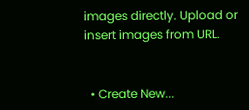images directly. Upload or insert images from URL.


  • Create New...